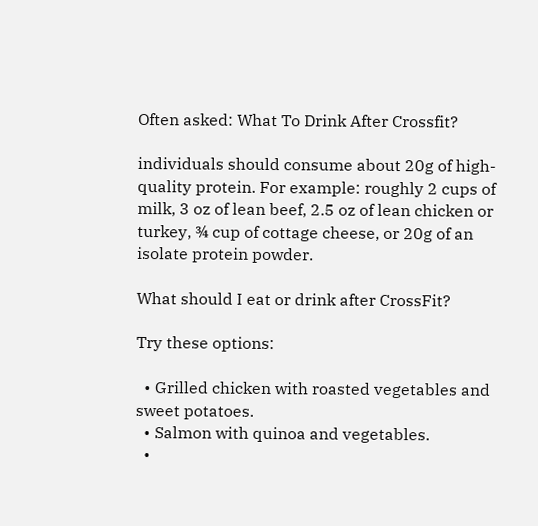Often asked: What To Drink After Crossfit?

individuals should consume about 20g of high-quality protein. For example: roughly 2 cups of milk, 3 oz of lean beef, 2.5 oz of lean chicken or turkey, ¾ cup of cottage cheese, or 20g of an isolate protein powder.

What should I eat or drink after CrossFit?

Try these options:

  • Grilled chicken with roasted vegetables and sweet potatoes.
  • Salmon with quinoa and vegetables.
  •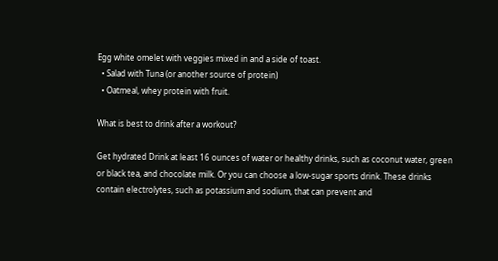Egg white omelet with veggies mixed in and a side of toast.
  • Salad with Tuna (or another source of protein)
  • Oatmeal, whey protein with fruit.

What is best to drink after a workout?

Get hydrated Drink at least 16 ounces of water or healthy drinks, such as coconut water, green or black tea, and chocolate milk. Or you can choose a low-sugar sports drink. These drinks contain electrolytes, such as potassium and sodium, that can prevent and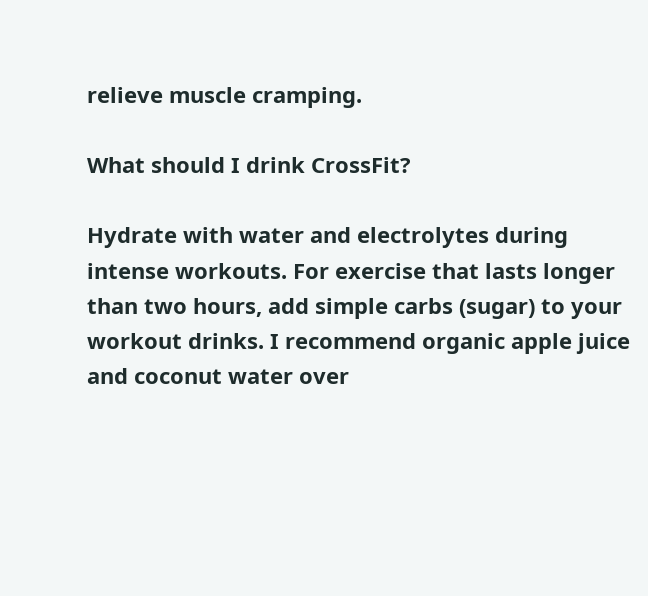relieve muscle cramping.

What should I drink CrossFit?

Hydrate with water and electrolytes during intense workouts. For exercise that lasts longer than two hours, add simple carbs (sugar) to your workout drinks. I recommend organic apple juice and coconut water over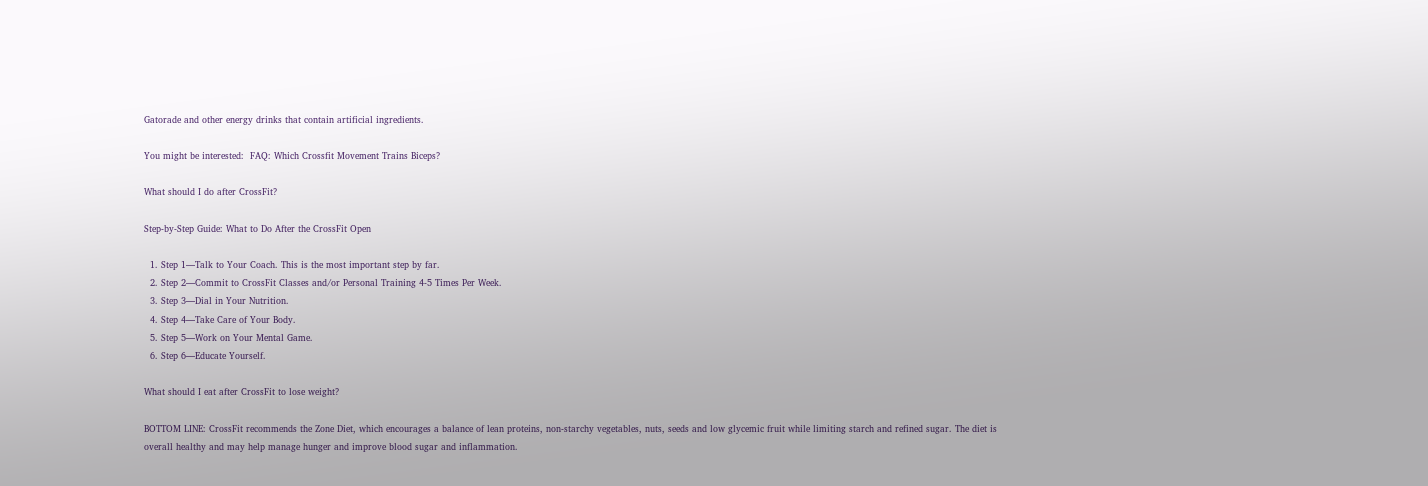Gatorade and other energy drinks that contain artificial ingredients.

You might be interested:  FAQ: Which Crossfit Movement Trains Biceps?

What should I do after CrossFit?

Step-by-Step Guide: What to Do After the CrossFit Open

  1. Step 1—Talk to Your Coach. This is the most important step by far.
  2. Step 2—Commit to CrossFit Classes and/or Personal Training 4-5 Times Per Week.
  3. Step 3—Dial in Your Nutrition.
  4. Step 4—Take Care of Your Body.
  5. Step 5—Work on Your Mental Game.
  6. Step 6—Educate Yourself.

What should I eat after CrossFit to lose weight?

BOTTOM LINE: CrossFit recommends the Zone Diet, which encourages a balance of lean proteins, non-starchy vegetables, nuts, seeds and low glycemic fruit while limiting starch and refined sugar. The diet is overall healthy and may help manage hunger and improve blood sugar and inflammation.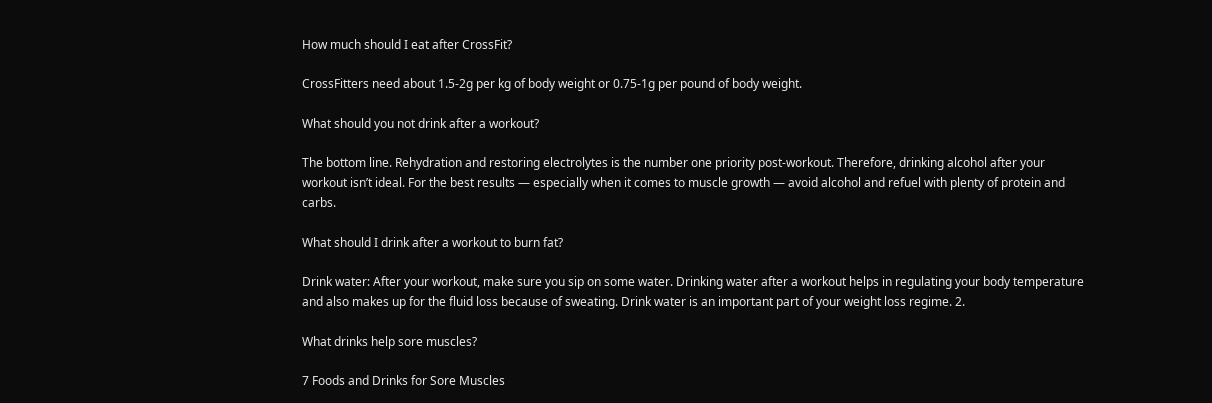How much should I eat after CrossFit?

CrossFitters need about 1.5-2g per kg of body weight or 0.75-1g per pound of body weight.

What should you not drink after a workout?

The bottom line. Rehydration and restoring electrolytes is the number one priority post-workout. Therefore, drinking alcohol after your workout isn’t ideal. For the best results — especially when it comes to muscle growth — avoid alcohol and refuel with plenty of protein and carbs.

What should I drink after a workout to burn fat?

Drink water: After your workout, make sure you sip on some water. Drinking water after a workout helps in regulating your body temperature and also makes up for the fluid loss because of sweating. Drink water is an important part of your weight loss regime. 2.

What drinks help sore muscles?

7 Foods and Drinks for Sore Muscles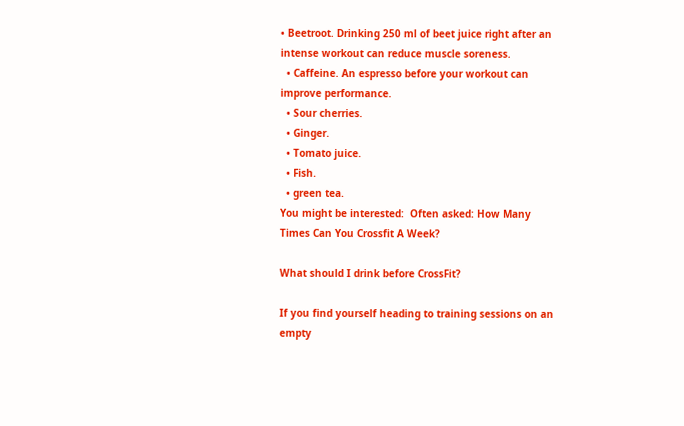• Beetroot. Drinking 250 ml of beet juice right after an intense workout can reduce muscle soreness.
  • Caffeine. An espresso before your workout can improve performance.
  • Sour cherries.
  • Ginger.
  • Tomato juice.
  • Fish.
  • green tea.
You might be interested:  Often asked: How Many Times Can You Crossfit A Week?

What should I drink before CrossFit?

If you find yourself heading to training sessions on an empty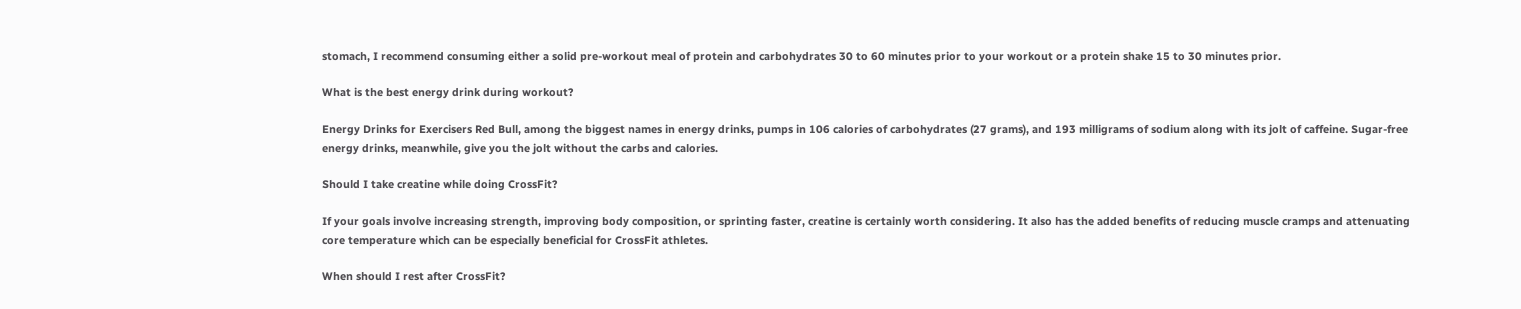stomach, I recommend consuming either a solid pre-workout meal of protein and carbohydrates 30 to 60 minutes prior to your workout or a protein shake 15 to 30 minutes prior.

What is the best energy drink during workout?

Energy Drinks for Exercisers Red Bull, among the biggest names in energy drinks, pumps in 106 calories of carbohydrates (27 grams), and 193 milligrams of sodium along with its jolt of caffeine. Sugar-free energy drinks, meanwhile, give you the jolt without the carbs and calories.

Should I take creatine while doing CrossFit?

If your goals involve increasing strength, improving body composition, or sprinting faster, creatine is certainly worth considering. It also has the added benefits of reducing muscle cramps and attenuating core temperature which can be especially beneficial for CrossFit athletes.

When should I rest after CrossFit?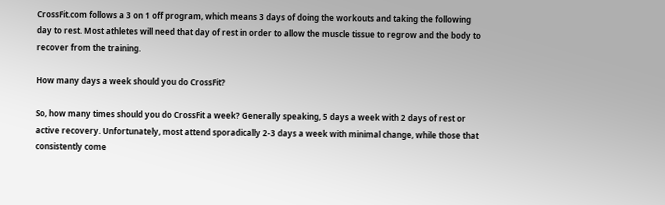CrossFit.com follows a 3 on 1 off program, which means 3 days of doing the workouts and taking the following day to rest. Most athletes will need that day of rest in order to allow the muscle tissue to regrow and the body to recover from the training.

How many days a week should you do CrossFit?

So, how many times should you do CrossFit a week? Generally speaking, 5 days a week with 2 days of rest or active recovery. Unfortunately, most attend sporadically 2-3 days a week with minimal change, while those that consistently come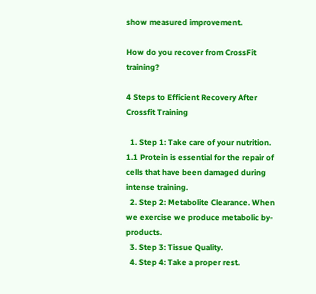show measured improvement.

How do you recover from CrossFit training?

4 Steps to Efficient Recovery After Crossfit Training

  1. Step 1: Take care of your nutrition. 1.1 Protein is essential for the repair of cells that have been damaged during intense training.
  2. Step 2: Metabolite Clearance. When we exercise we produce metabolic by-products.
  3. Step 3: Tissue Quality.
  4. Step 4: Take a proper rest.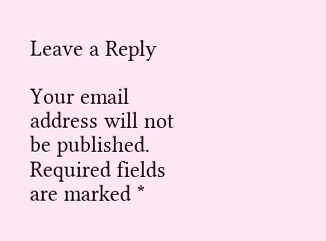Leave a Reply

Your email address will not be published. Required fields are marked *